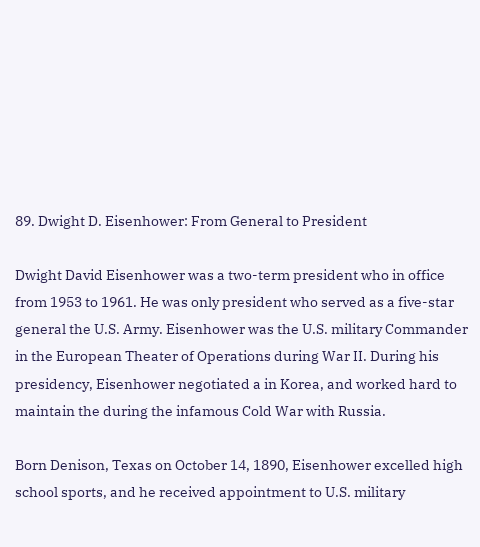89. Dwight D. Eisenhower: From General to President

Dwight David Eisenhower was a two-term president who in office from 1953 to 1961. He was only president who served as a five-star general the U.S. Army. Eisenhower was the U.S. military Commander in the European Theater of Operations during War II. During his presidency, Eisenhower negotiated a in Korea, and worked hard to maintain the during the infamous Cold War with Russia.

Born Denison, Texas on October 14, 1890, Eisenhower excelled high school sports, and he received appointment to U.S. military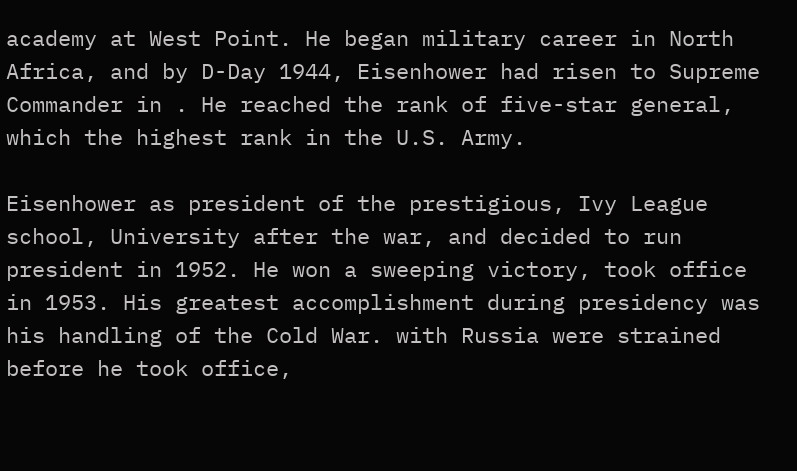academy at West Point. He began military career in North Africa, and by D-Day 1944, Eisenhower had risen to Supreme Commander in . He reached the rank of five-star general, which the highest rank in the U.S. Army.

Eisenhower as president of the prestigious, Ivy League school, University after the war, and decided to run president in 1952. He won a sweeping victory, took office in 1953. His greatest accomplishment during presidency was his handling of the Cold War. with Russia were strained before he took office,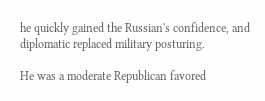he quickly gained the Russian's confidence, and diplomatic replaced military posturing.

He was a moderate Republican favored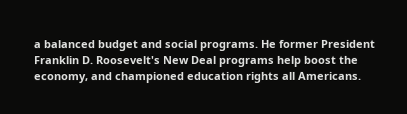a balanced budget and social programs. He former President Franklin D. Roosevelt's New Deal programs help boost the economy, and championed education rights all Americans.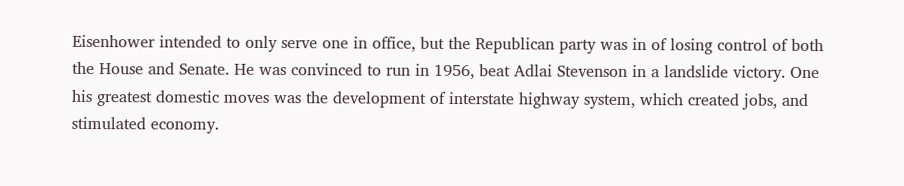Eisenhower intended to only serve one in office, but the Republican party was in of losing control of both the House and Senate. He was convinced to run in 1956, beat Adlai Stevenson in a landslide victory. One his greatest domestic moves was the development of interstate highway system, which created jobs, and stimulated economy.